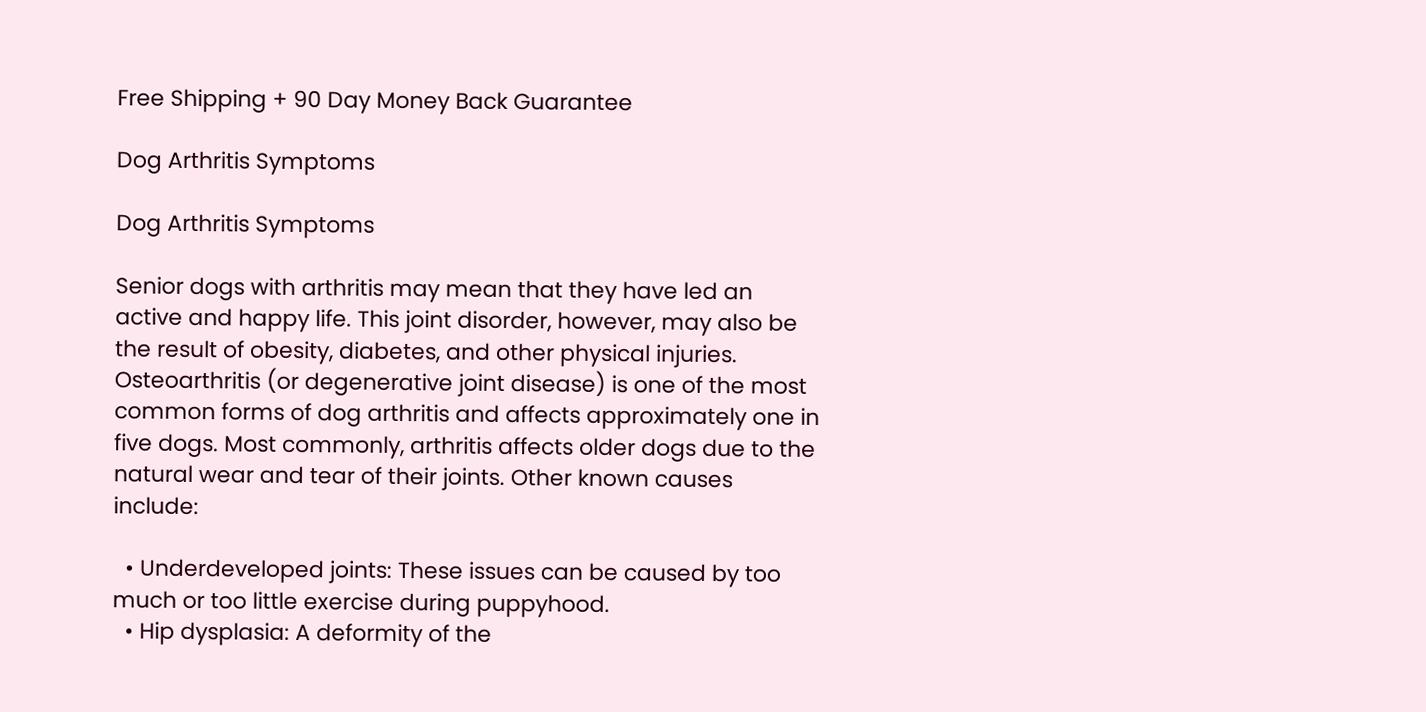Free Shipping + 90 Day Money Back Guarantee

Dog Arthritis Symptoms

Dog Arthritis Symptoms

Senior dogs with arthritis may mean that they have led an active and happy life. This joint disorder, however, may also be the result of obesity, diabetes, and other physical injuries. Osteoarthritis (or degenerative joint disease) is one of the most common forms of dog arthritis and affects approximately one in five dogs. Most commonly, arthritis affects older dogs due to the natural wear and tear of their joints. Other known causes include:

  • Underdeveloped joints: These issues can be caused by too much or too little exercise during puppyhood.
  • Hip dysplasia: A deformity of the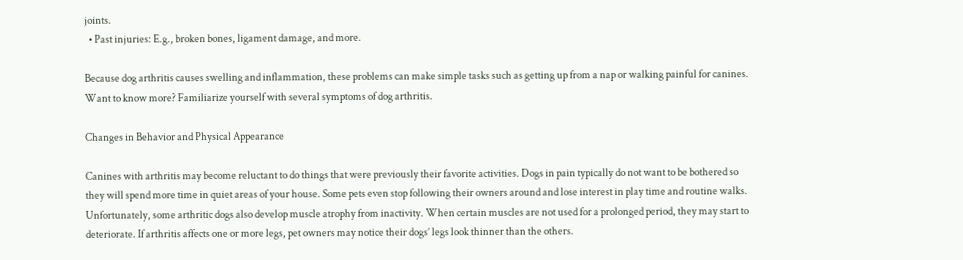joints.
  • Past injuries: E.g., broken bones, ligament damage, and more.

Because dog arthritis causes swelling and inflammation, these problems can make simple tasks such as getting up from a nap or walking painful for canines. Want to know more? Familiarize yourself with several symptoms of dog arthritis.

Changes in Behavior and Physical Appearance

Canines with arthritis may become reluctant to do things that were previously their favorite activities. Dogs in pain typically do not want to be bothered so they will spend more time in quiet areas of your house. Some pets even stop following their owners around and lose interest in play time and routine walks. Unfortunately, some arthritic dogs also develop muscle atrophy from inactivity. When certain muscles are not used for a prolonged period, they may start to deteriorate. If arthritis affects one or more legs, pet owners may notice their dogs’ legs look thinner than the others.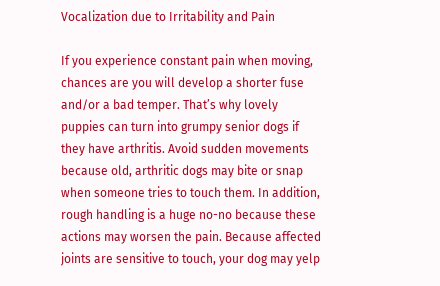Vocalization due to Irritability and Pain

If you experience constant pain when moving, chances are you will develop a shorter fuse and/or a bad temper. That’s why lovely puppies can turn into grumpy senior dogs if they have arthritis. Avoid sudden movements because old, arthritic dogs may bite or snap when someone tries to touch them. In addition, rough handling is a huge no-no because these actions may worsen the pain. Because affected joints are sensitive to touch, your dog may yelp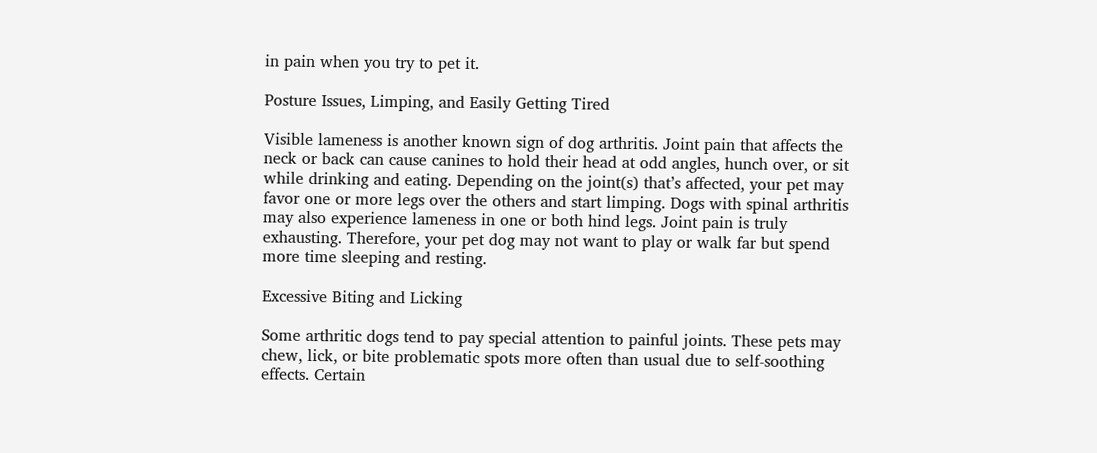in pain when you try to pet it.

Posture Issues, Limping, and Easily Getting Tired

Visible lameness is another known sign of dog arthritis. Joint pain that affects the neck or back can cause canines to hold their head at odd angles, hunch over, or sit while drinking and eating. Depending on the joint(s) that’s affected, your pet may favor one or more legs over the others and start limping. Dogs with spinal arthritis may also experience lameness in one or both hind legs. Joint pain is truly exhausting. Therefore, your pet dog may not want to play or walk far but spend more time sleeping and resting.

Excessive Biting and Licking

Some arthritic dogs tend to pay special attention to painful joints. These pets may chew, lick, or bite problematic spots more often than usual due to self-soothing effects. Certain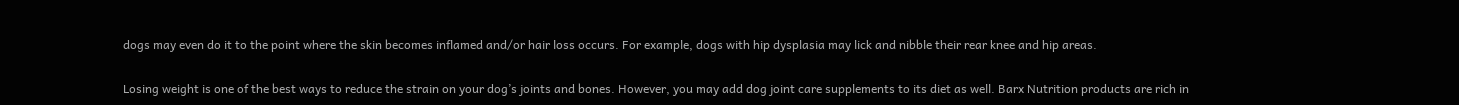dogs may even do it to the point where the skin becomes inflamed and/or hair loss occurs. For example, dogs with hip dysplasia may lick and nibble their rear knee and hip areas.

Losing weight is one of the best ways to reduce the strain on your dog’s joints and bones. However, you may add dog joint care supplements to its diet as well. Barx Nutrition products are rich in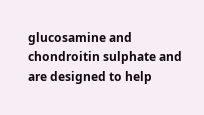glucosamine and chondroitin sulphate and are designed to help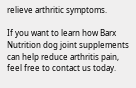relieve arthritic symptoms.

If you want to learn how Barx Nutrition dog joint supplements can help reduce arthritis pain, feel free to contact us today.